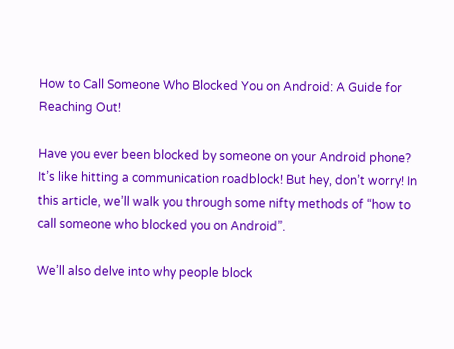How to Call Someone Who Blocked You on Android: A Guide for Reaching Out!

Have you ever been blocked by someone on your Android phone? It’s like hitting a communication roadblock! But hey, don’t worry! In this article, we’ll walk you through some nifty methods of “how to call someone who blocked you on Android”.

We’ll also delve into why people block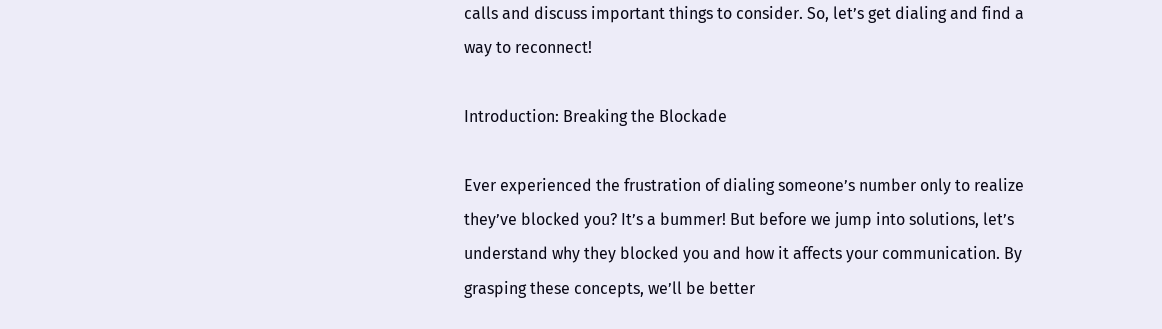calls and discuss important things to consider. So, let’s get dialing and find a way to reconnect!

Introduction: Breaking the Blockade

Ever experienced the frustration of dialing someone’s number only to realize they’ve blocked you? It’s a bummer! But before we jump into solutions, let’s understand why they blocked you and how it affects your communication. By grasping these concepts, we’ll be better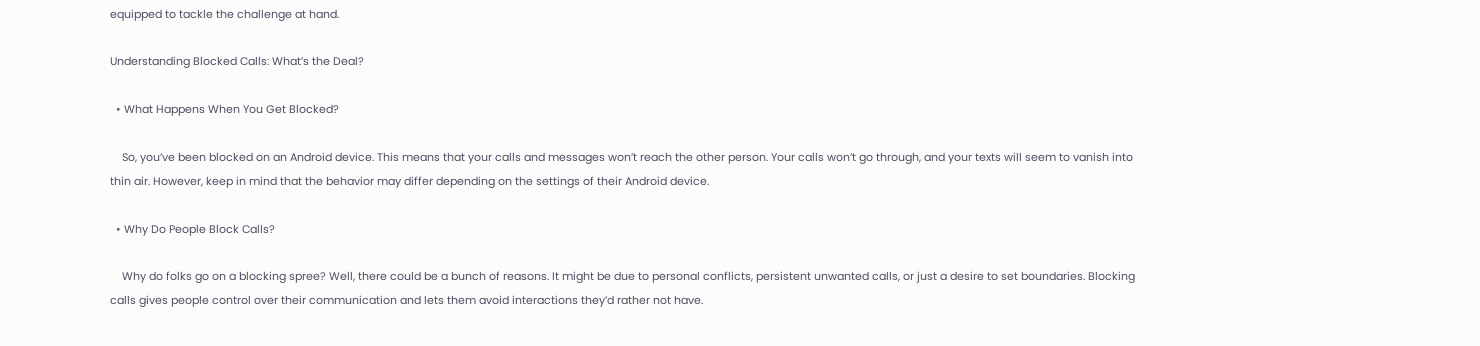equipped to tackle the challenge at hand.

Understanding Blocked Calls: What’s the Deal?

  • What Happens When You Get Blocked?

    So, you’ve been blocked on an Android device. This means that your calls and messages won’t reach the other person. Your calls won’t go through, and your texts will seem to vanish into thin air. However, keep in mind that the behavior may differ depending on the settings of their Android device.

  • Why Do People Block Calls?

    Why do folks go on a blocking spree? Well, there could be a bunch of reasons. It might be due to personal conflicts, persistent unwanted calls, or just a desire to set boundaries. Blocking calls gives people control over their communication and lets them avoid interactions they’d rather not have.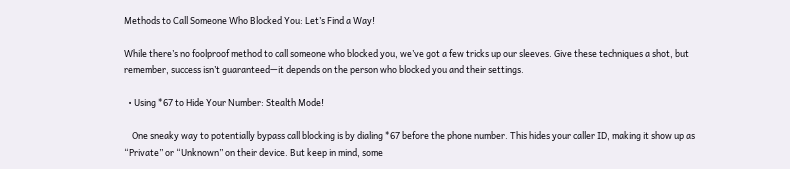Methods to Call Someone Who Blocked You: Let’s Find a Way!

While there’s no foolproof method to call someone who blocked you, we’ve got a few tricks up our sleeves. Give these techniques a shot, but remember, success isn’t guaranteed—it depends on the person who blocked you and their settings.

  • Using *67 to Hide Your Number: Stealth Mode!

    One sneaky way to potentially bypass call blocking is by dialing *67 before the phone number. This hides your caller ID, making it show up as “Private” or “Unknown” on their device. But keep in mind, some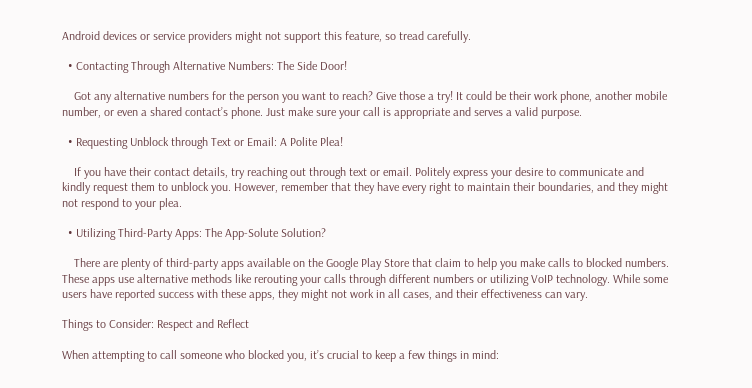Android devices or service providers might not support this feature, so tread carefully.

  • Contacting Through Alternative Numbers: The Side Door!

    Got any alternative numbers for the person you want to reach? Give those a try! It could be their work phone, another mobile number, or even a shared contact’s phone. Just make sure your call is appropriate and serves a valid purpose.

  • Requesting Unblock through Text or Email: A Polite Plea!

    If you have their contact details, try reaching out through text or email. Politely express your desire to communicate and kindly request them to unblock you. However, remember that they have every right to maintain their boundaries, and they might not respond to your plea.

  • Utilizing Third-Party Apps: The App-Solute Solution?

    There are plenty of third-party apps available on the Google Play Store that claim to help you make calls to blocked numbers. These apps use alternative methods like rerouting your calls through different numbers or utilizing VoIP technology. While some users have reported success with these apps, they might not work in all cases, and their effectiveness can vary.

Things to Consider: Respect and Reflect

When attempting to call someone who blocked you, it’s crucial to keep a few things in mind: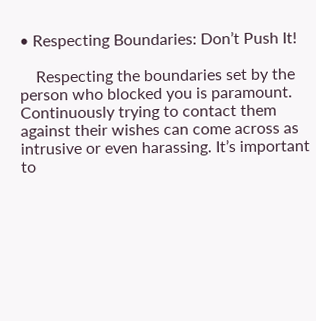• Respecting Boundaries: Don’t Push It!

    Respecting the boundaries set by the person who blocked you is paramount. Continuously trying to contact them against their wishes can come across as intrusive or even harassing. It’s important to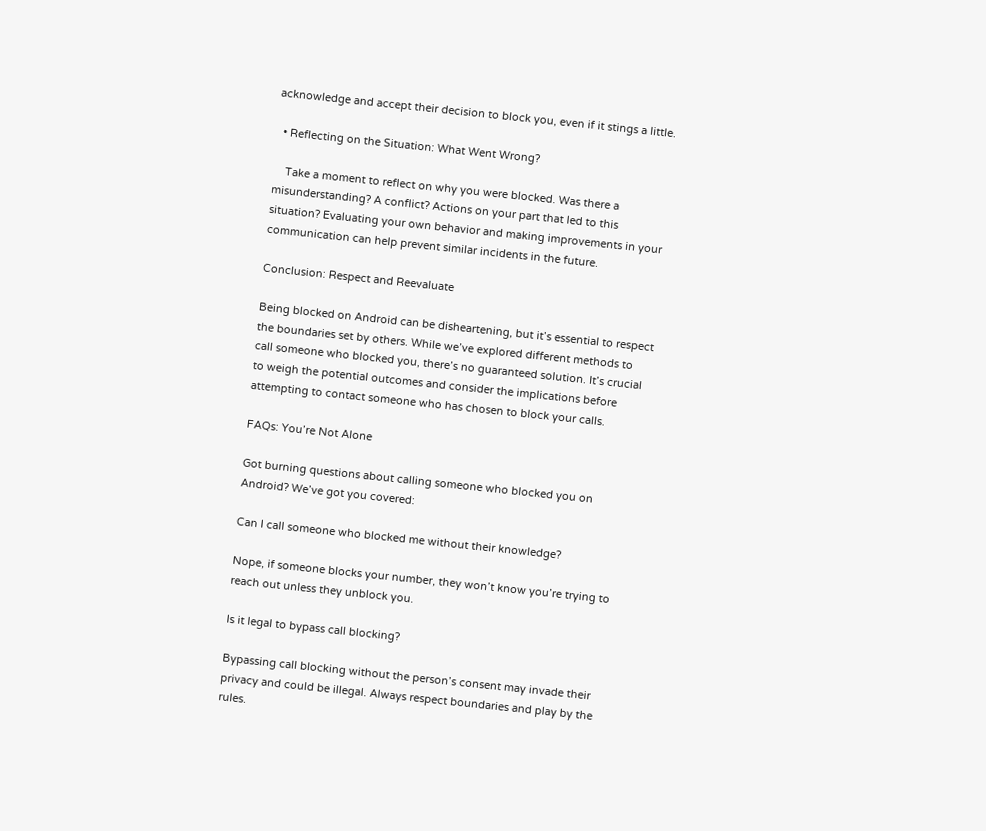acknowledge and accept their decision to block you, even if it stings a little.

  • Reflecting on the Situation: What Went Wrong?

    Take a moment to reflect on why you were blocked. Was there a misunderstanding? A conflict? Actions on your part that led to this situation? Evaluating your own behavior and making improvements in your communication can help prevent similar incidents in the future.

Conclusion: Respect and Reevaluate

Being blocked on Android can be disheartening, but it’s essential to respect the boundaries set by others. While we’ve explored different methods to call someone who blocked you, there’s no guaranteed solution. It’s crucial to weigh the potential outcomes and consider the implications before attempting to contact someone who has chosen to block your calls.

FAQs: You’re Not Alone

Got burning questions about calling someone who blocked you on Android? We’ve got you covered:

Can I call someone who blocked me without their knowledge?

Nope, if someone blocks your number, they won’t know you’re trying to reach out unless they unblock you.

Is it legal to bypass call blocking?

Bypassing call blocking without the person’s consent may invade their privacy and could be illegal. Always respect boundaries and play by the rules.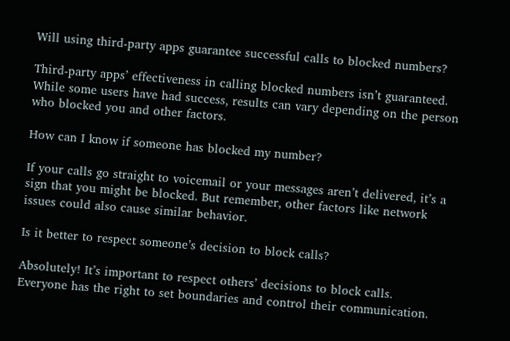Will using third-party apps guarantee successful calls to blocked numbers?

Third-party apps’ effectiveness in calling blocked numbers isn’t guaranteed. While some users have had success, results can vary depending on the person who blocked you and other factors.

How can I know if someone has blocked my number?

If your calls go straight to voicemail or your messages aren’t delivered, it’s a sign that you might be blocked. But remember, other factors like network issues could also cause similar behavior.

Is it better to respect someone’s decision to block calls?

Absolutely! It’s important to respect others’ decisions to block calls. Everyone has the right to set boundaries and control their communication.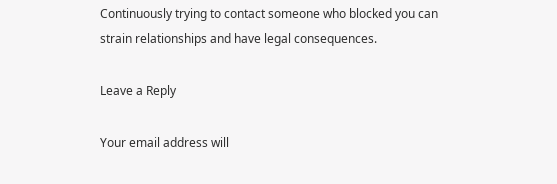Continuously trying to contact someone who blocked you can strain relationships and have legal consequences.

Leave a Reply

Your email address will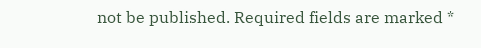not be published. Required fields are marked *